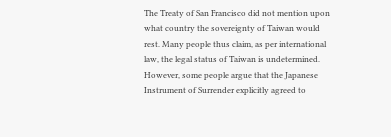The Treaty of San Francisco did not mention upon what country the sovereignty of Taiwan would rest. Many people thus claim, as per international law, the legal status of Taiwan is undetermined. However, some people argue that the Japanese Instrument of Surrender explicitly agreed to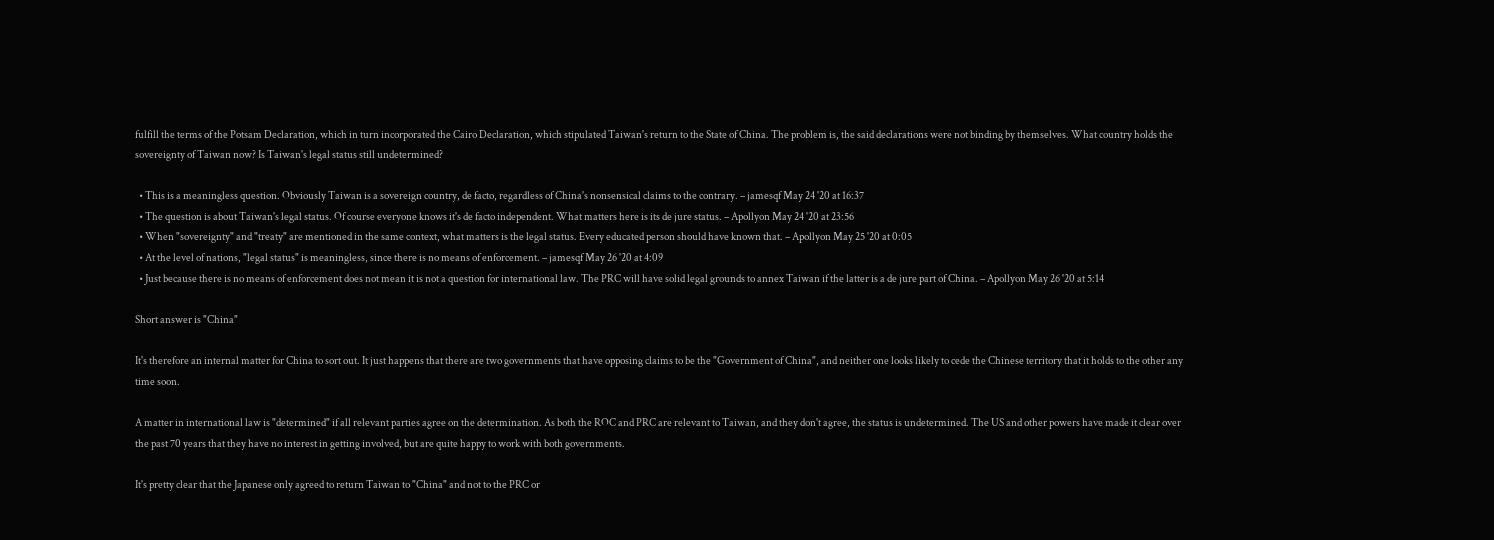fulfill the terms of the Potsam Declaration, which in turn incorporated the Cairo Declaration, which stipulated Taiwan's return to the State of China. The problem is, the said declarations were not binding by themselves. What country holds the sovereignty of Taiwan now? Is Taiwan's legal status still undetermined?

  • This is a meaningless question. Obviously Taiwan is a sovereign country, de facto, regardless of China's nonsensical claims to the contrary. – jamesqf May 24 '20 at 16:37
  • The question is about Taiwan's legal status. Of course everyone knows it's de facto independent. What matters here is its de jure status. – Apollyon May 24 '20 at 23:56
  • When "sovereignty" and "treaty" are mentioned in the same context, what matters is the legal status. Every educated person should have known that. – Apollyon May 25 '20 at 0:05
  • At the level of nations, "legal status" is meaningless, since there is no means of enforcement. – jamesqf May 26 '20 at 4:09
  • Just because there is no means of enforcement does not mean it is not a question for international law. The PRC will have solid legal grounds to annex Taiwan if the latter is a de jure part of China. – Apollyon May 26 '20 at 5:14

Short answer is "China"

It's therefore an internal matter for China to sort out. It just happens that there are two governments that have opposing claims to be the "Government of China", and neither one looks likely to cede the Chinese territory that it holds to the other any time soon.

A matter in international law is "determined" if all relevant parties agree on the determination. As both the ROC and PRC are relevant to Taiwan, and they don't agree, the status is undetermined. The US and other powers have made it clear over the past 70 years that they have no interest in getting involved, but are quite happy to work with both governments.

It's pretty clear that the Japanese only agreed to return Taiwan to "China" and not to the PRC or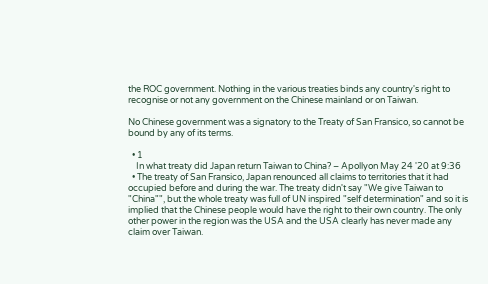the ROC government. Nothing in the various treaties binds any country's right to recognise or not any government on the Chinese mainland or on Taiwan.

No Chinese government was a signatory to the Treaty of San Fransico, so cannot be bound by any of its terms.

  • 1
    In what treaty did Japan return Taiwan to China? – Apollyon May 24 '20 at 9:36
  • The treaty of San Fransico, Japan renounced all claims to territories that it had occupied before and during the war. The treaty didn't say "We give Taiwan to "China"", but the whole treaty was full of UN inspired "self determination" and so it is implied that the Chinese people would have the right to their own country. The only other power in the region was the USA and the USA clearly has never made any claim over Taiwan.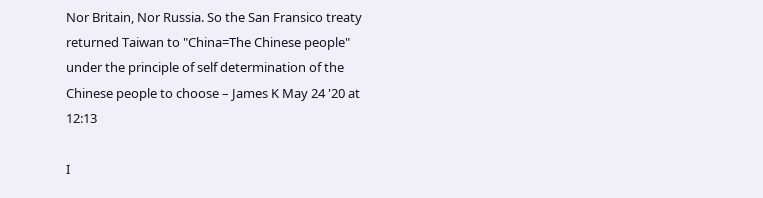Nor Britain, Nor Russia. So the San Fransico treaty returned Taiwan to "China=The Chinese people" under the principle of self determination of the Chinese people to choose – James K May 24 '20 at 12:13

I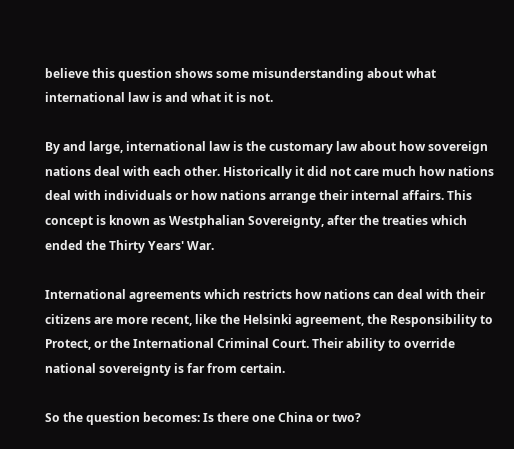believe this question shows some misunderstanding about what international law is and what it is not.

By and large, international law is the customary law about how sovereign nations deal with each other. Historically it did not care much how nations deal with individuals or how nations arrange their internal affairs. This concept is known as Westphalian Sovereignty, after the treaties which ended the Thirty Years' War.

International agreements which restricts how nations can deal with their citizens are more recent, like the Helsinki agreement, the Responsibility to Protect, or the International Criminal Court. Their ability to override national sovereignty is far from certain.

So the question becomes: Is there one China or two?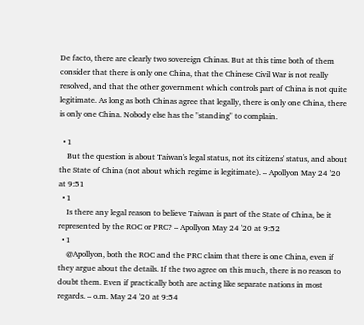De facto, there are clearly two sovereign Chinas. But at this time both of them consider that there is only one China, that the Chinese Civil War is not really resolved, and that the other government which controls part of China is not quite legitimate. As long as both Chinas agree that legally, there is only one China, there is only one China. Nobody else has the "standing" to complain.

  • 1
    But the question is about Taiwan's legal status, not its citizens' status, and about the State of China (not about which regime is legitimate). – Apollyon May 24 '20 at 9:51
  • 1
    Is there any legal reason to believe Taiwan is part of the State of China, be it represented by the ROC or PRC? – Apollyon May 24 '20 at 9:52
  • 1
    @Apollyon, both the ROC and the PRC claim that there is one China, even if they argue about the details. If the two agree on this much, there is no reason to doubt them. Even if practically both are acting like separate nations in most regards. – o.m. May 24 '20 at 9:54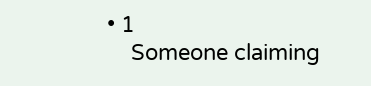• 1
    Someone claiming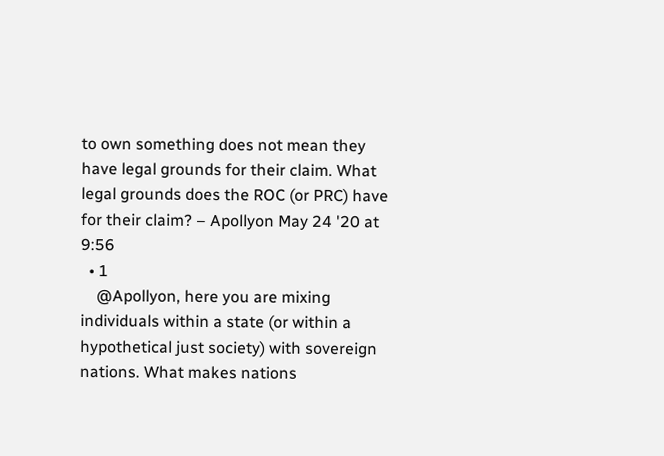to own something does not mean they have legal grounds for their claim. What legal grounds does the ROC (or PRC) have for their claim? – Apollyon May 24 '20 at 9:56
  • 1
    @Apollyon, here you are mixing individuals within a state (or within a hypothetical just society) with sovereign nations. What makes nations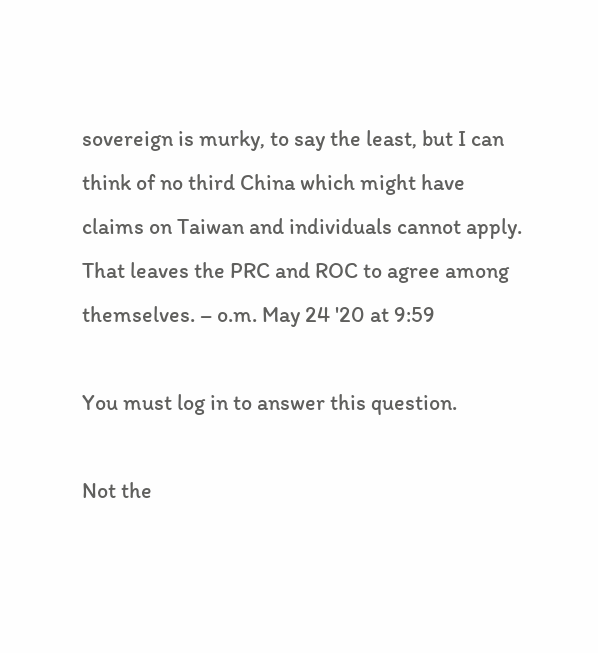sovereign is murky, to say the least, but I can think of no third China which might have claims on Taiwan and individuals cannot apply. That leaves the PRC and ROC to agree among themselves. – o.m. May 24 '20 at 9:59

You must log in to answer this question.

Not the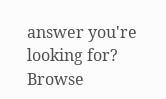answer you're looking for? Browse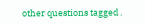other questions tagged .